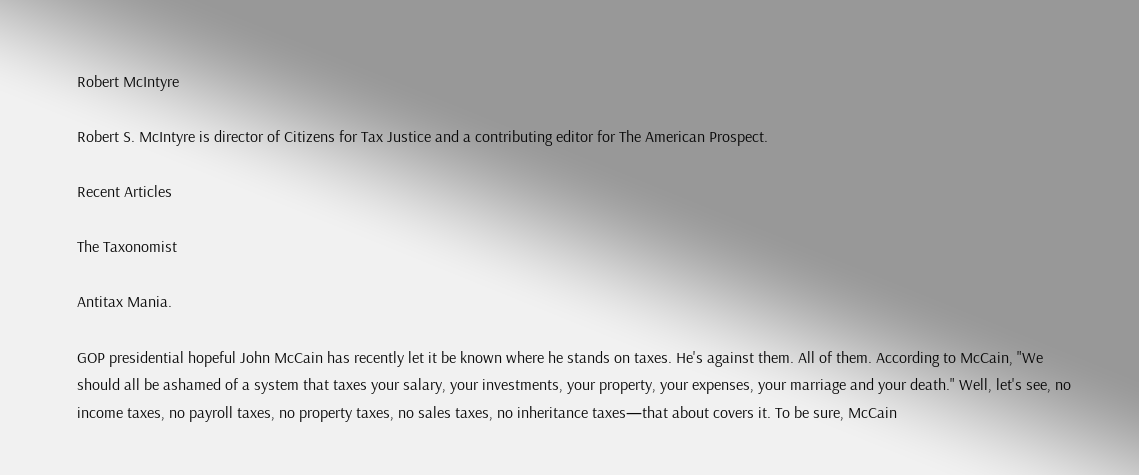Robert McIntyre

Robert S. McIntyre is director of Citizens for Tax Justice and a contributing editor for The American Prospect.

Recent Articles

The Taxonomist

Antitax Mania.

GOP presidential hopeful John McCain has recently let it be known where he stands on taxes. He's against them. All of them. According to McCain, "We should all be ashamed of a system that taxes your salary, your investments, your property, your expenses, your marriage and your death." Well, let's see, no income taxes, no payroll taxes, no property taxes, no sales taxes, no inheritance taxes—that about covers it. To be sure, McCain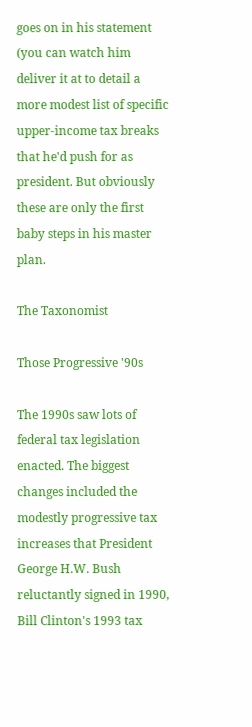goes on in his statement (you can watch him deliver it at to detail a more modest list of specific upper-income tax breaks that he'd push for as president. But obviously these are only the first baby steps in his master plan.

The Taxonomist

Those Progressive '90s

The 1990s saw lots of federal tax legislation enacted. The biggest changes included the modestly progressive tax increases that President George H.W. Bush reluctantly signed in 1990, Bill Clinton's 1993 tax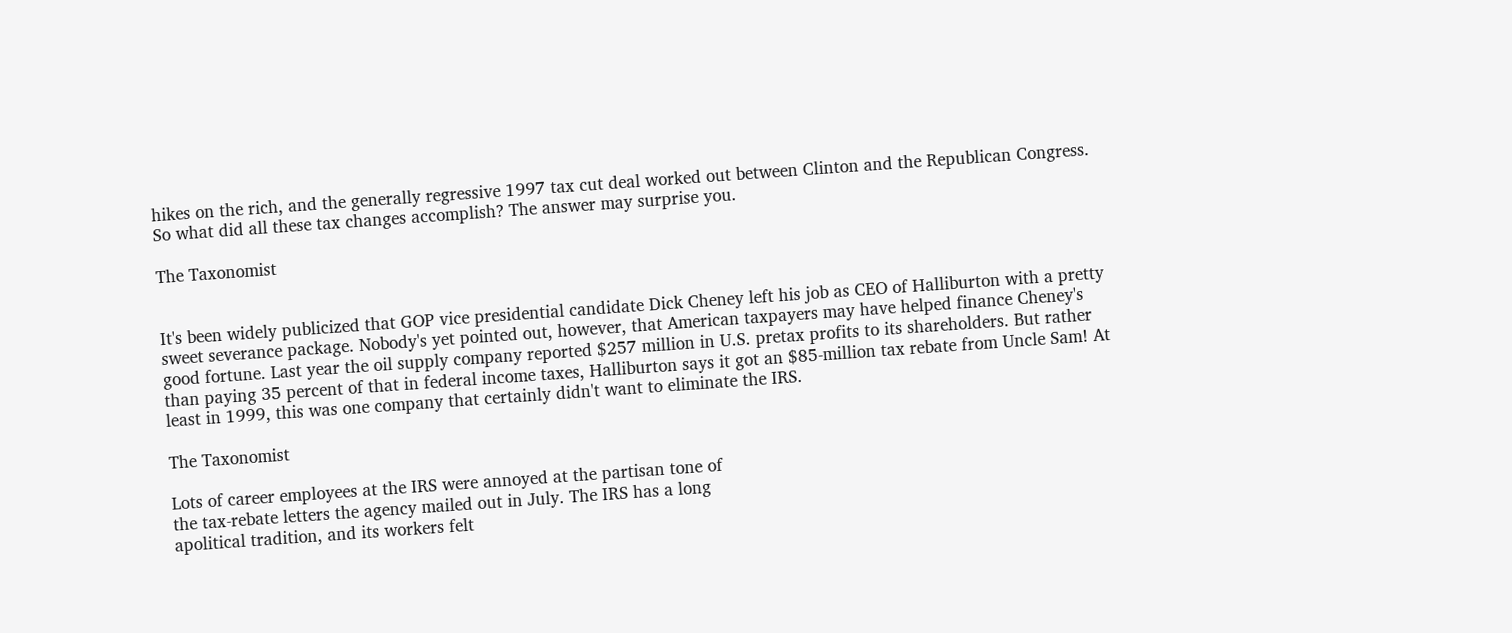hikes on the rich, and the generally regressive 1997 tax cut deal worked out between Clinton and the Republican Congress. So what did all these tax changes accomplish? The answer may surprise you.

The Taxonomist


It's been widely publicized that GOP vice presidential candidate Dick Cheney left his job as CEO of Halliburton with a pretty sweet severance package. Nobody's yet pointed out, however, that American taxpayers may have helped finance Cheney's good fortune. Last year the oil supply company reported $257 million in U.S. pretax profits to its shareholders. But rather than paying 35 percent of that in federal income taxes, Halliburton says it got an $85-million tax rebate from Uncle Sam! At least in 1999, this was one company that certainly didn't want to eliminate the IRS.

The Taxonomist

Lots of career employees at the IRS were annoyed at the partisan tone of
the tax-rebate letters the agency mailed out in July. The IRS has a long
apolitical tradition, and its workers felt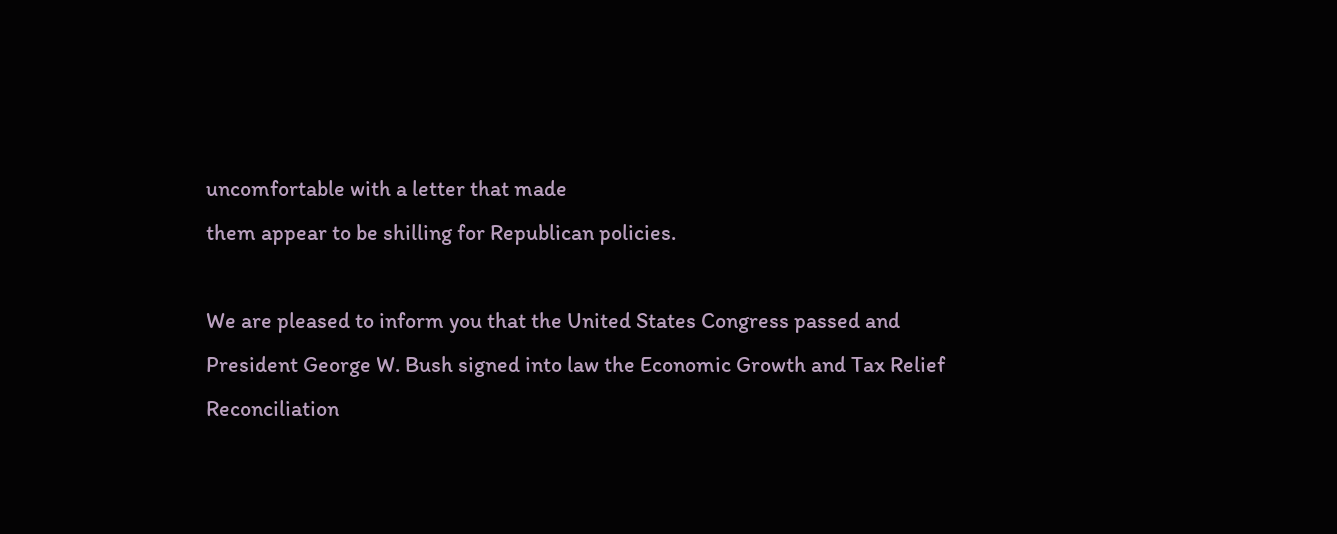uncomfortable with a letter that made
them appear to be shilling for Republican policies.

We are pleased to inform you that the United States Congress passed and
President George W. Bush signed into law the Economic Growth and Tax Relief
Reconciliation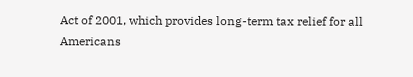Act of 2001, which provides long-term tax relief for all Americans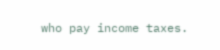who pay income taxes.